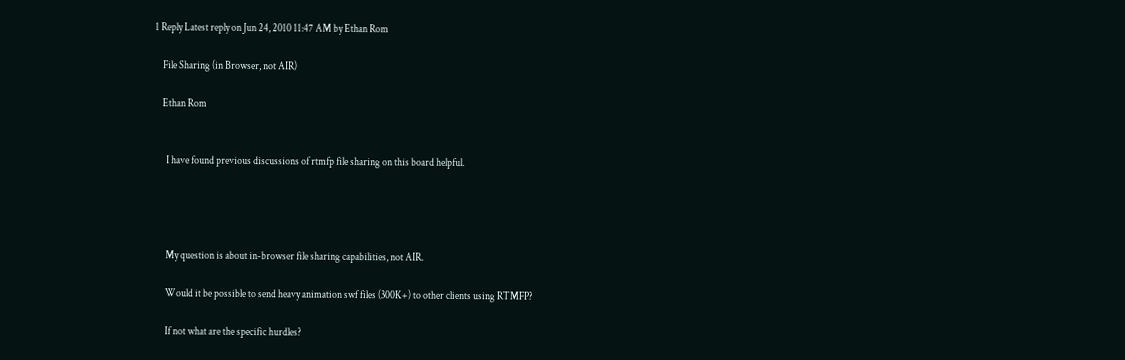1 Reply Latest reply on Jun 24, 2010 11:47 AM by Ethan Rom

    File Sharing (in Browser, not AIR)

    Ethan Rom


      I have found previous discussions of rtmfp file sharing on this board helpful.




      My question is about in-browser file sharing capabilities, not AIR.

      Would it be possible to send heavy animation swf files (300K+) to other clients using RTMFP?

      If not what are the specific hurdles?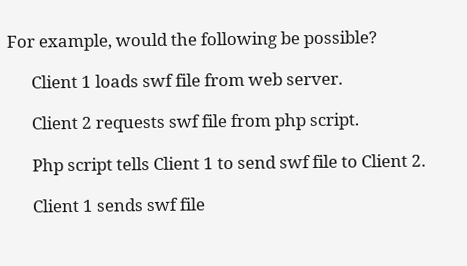For example, would the following be possible?

      Client 1 loads swf file from web server.

      Client 2 requests swf file from php script.

      Php script tells Client 1 to send swf file to Client 2.

      Client 1 sends swf file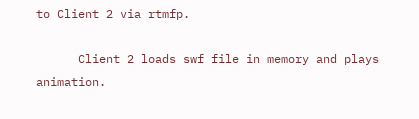to Client 2 via rtmfp.

      Client 2 loads swf file in memory and plays animation.